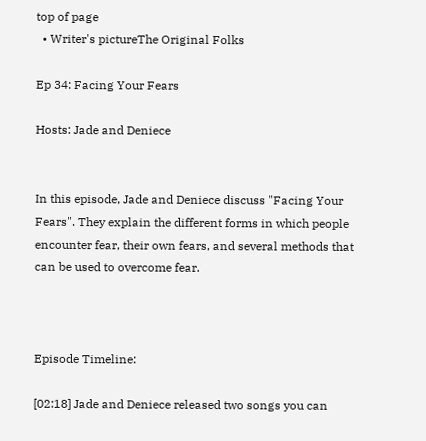top of page
  • Writer's pictureThe Original Folks

Ep 34: Facing Your Fears

Hosts: Jade and Deniece


In this episode, Jade and Deniece discuss "Facing Your Fears". They explain the different forms in which people encounter fear, their own fears, and several methods that can be used to overcome fear.



Episode Timeline:

[02:18] Jade and Deniece released two songs you can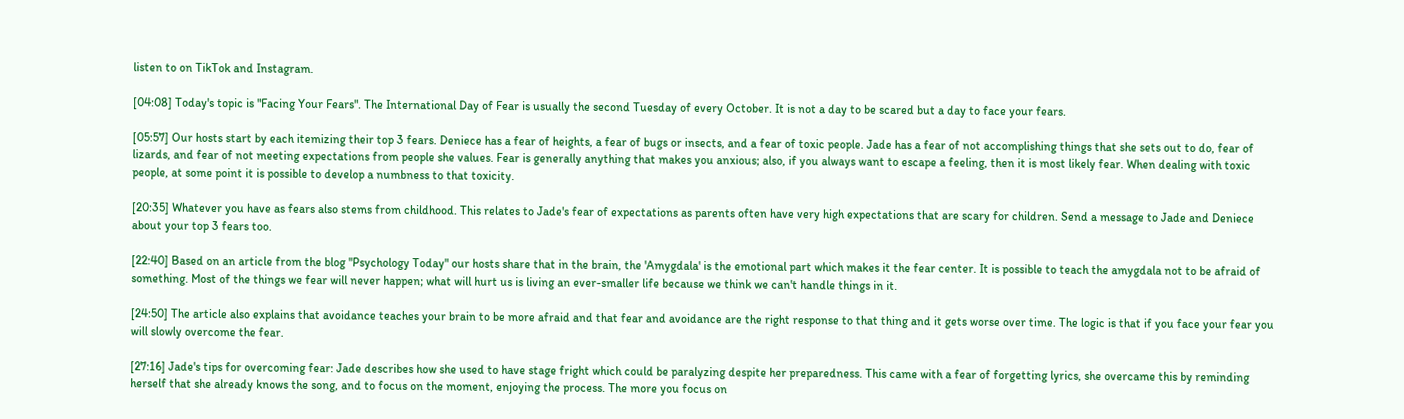listen to on TikTok and Instagram.

[04:08] Today's topic is "Facing Your Fears". The International Day of Fear is usually the second Tuesday of every October. It is not a day to be scared but a day to face your fears.

[05:57] Our hosts start by each itemizing their top 3 fears. Deniece has a fear of heights, a fear of bugs or insects, and a fear of toxic people. Jade has a fear of not accomplishing things that she sets out to do, fear of lizards, and fear of not meeting expectations from people she values. Fear is generally anything that makes you anxious; also, if you always want to escape a feeling, then it is most likely fear. When dealing with toxic people, at some point it is possible to develop a numbness to that toxicity.

[20:35] Whatever you have as fears also stems from childhood. This relates to Jade's fear of expectations as parents often have very high expectations that are scary for children. Send a message to Jade and Deniece about your top 3 fears too.

[22:40] Based on an article from the blog "Psychology Today" our hosts share that in the brain, the 'Amygdala' is the emotional part which makes it the fear center. It is possible to teach the amygdala not to be afraid of something. Most of the things we fear will never happen; what will hurt us is living an ever-smaller life because we think we can't handle things in it.

[24:50] The article also explains that avoidance teaches your brain to be more afraid and that fear and avoidance are the right response to that thing and it gets worse over time. The logic is that if you face your fear you will slowly overcome the fear.

[27:16] Jade's tips for overcoming fear: Jade describes how she used to have stage fright which could be paralyzing despite her preparedness. This came with a fear of forgetting lyrics, she overcame this by reminding herself that she already knows the song, and to focus on the moment, enjoying the process. The more you focus on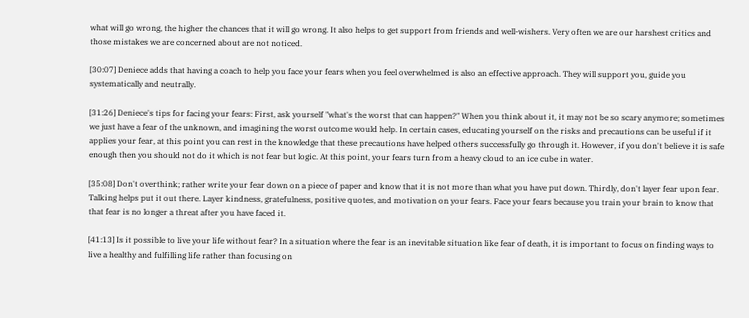what will go wrong, the higher the chances that it will go wrong. It also helps to get support from friends and well-wishers. Very often we are our harshest critics and those mistakes we are concerned about are not noticed.

[30:07] Deniece adds that having a coach to help you face your fears when you feel overwhelmed is also an effective approach. They will support you, guide you systematically and neutrally.

[31:26] Deniece's tips for facing your fears: First, ask yourself "what's the worst that can happen?" When you think about it, it may not be so scary anymore; sometimes we just have a fear of the unknown, and imagining the worst outcome would help. In certain cases, educating yourself on the risks and precautions can be useful if it applies your fear, at this point you can rest in the knowledge that these precautions have helped others successfully go through it. However, if you don't believe it is safe enough then you should not do it which is not fear but logic. At this point, your fears turn from a heavy cloud to an ice cube in water.

[35:08] Don't overthink; rather write your fear down on a piece of paper and know that it is not more than what you have put down. Thirdly, don't layer fear upon fear. Talking helps put it out there. Layer kindness, gratefulness, positive quotes, and motivation on your fears. Face your fears because you train your brain to know that that fear is no longer a threat after you have faced it.

[41:13] Is it possible to live your life without fear? In a situation where the fear is an inevitable situation like fear of death, it is important to focus on finding ways to live a healthy and fulfilling life rather than focusing on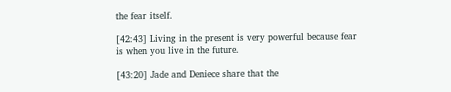the fear itself.

[42:43] Living in the present is very powerful because fear is when you live in the future.

[43:20] Jade and Deniece share that the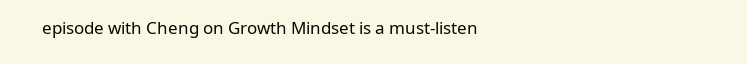episode with Cheng on Growth Mindset is a must-listen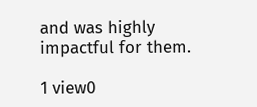and was highly impactful for them.

1 view0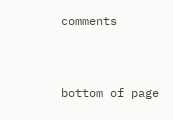comments


bottom of page